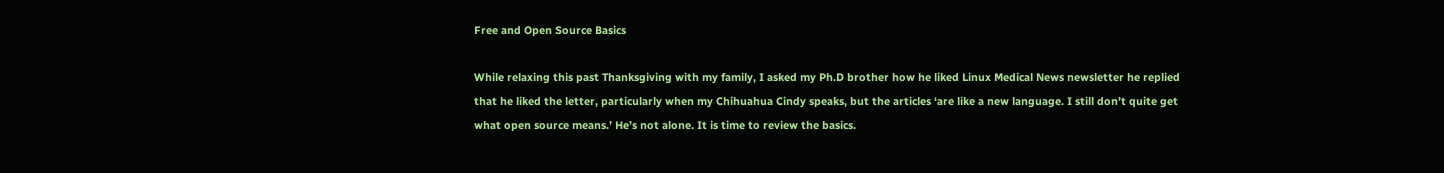Free and Open Source Basics

While relaxing this past Thanksgiving with my family, I asked my Ph.D brother how he liked Linux Medical News newsletter he replied that he liked the letter, particularly when my Chihuahua Cindy speaks, but the articles ‘are like a new language. I still don’t quite get what open source means.’ He’s not alone. It is time to review the basics.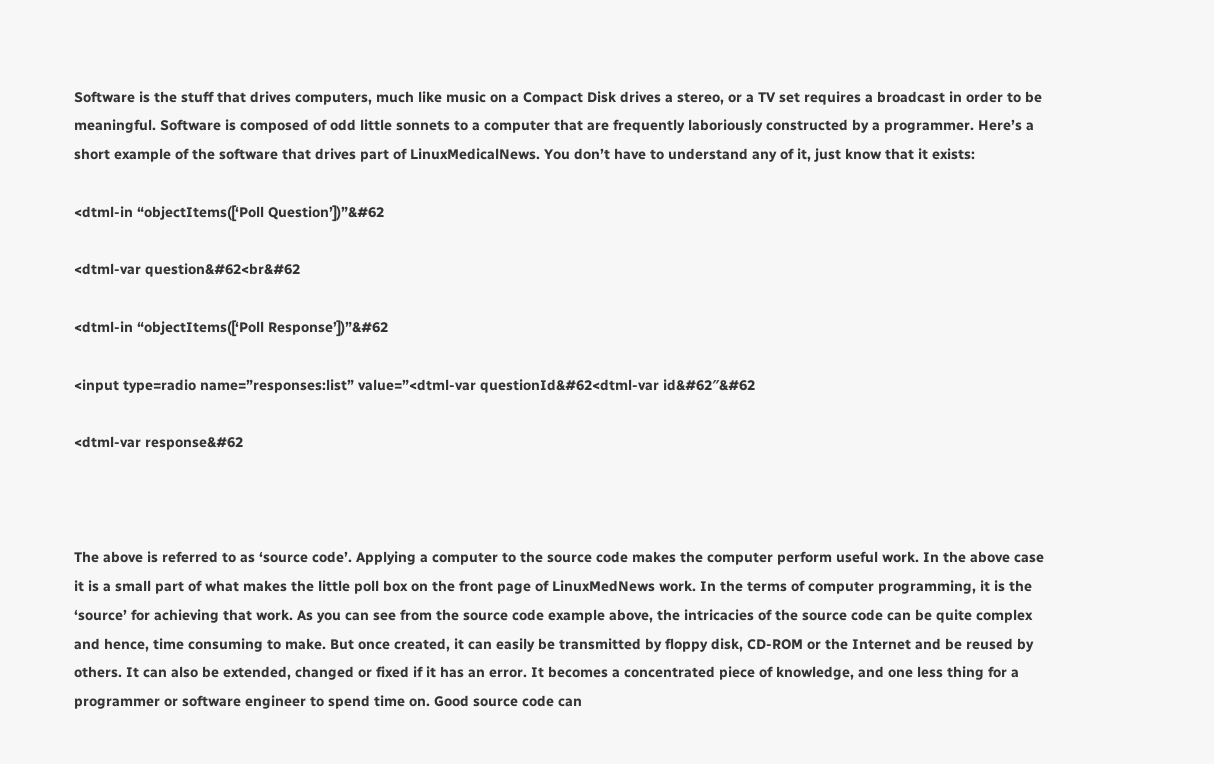Software is the stuff that drives computers, much like music on a Compact Disk drives a stereo, or a TV set requires a broadcast in order to be meaningful. Software is composed of odd little sonnets to a computer that are frequently laboriously constructed by a programmer. Here’s a short example of the software that drives part of LinuxMedicalNews. You don’t have to understand any of it, just know that it exists:

<dtml-in “objectItems([‘Poll Question’])”&#62

<dtml-var question&#62<br&#62

<dtml-in “objectItems([‘Poll Response’])”&#62

<input type=radio name=”responses:list” value=”<dtml-var questionId&#62<dtml-var id&#62″&#62

<dtml-var response&#62



The above is referred to as ‘source code’. Applying a computer to the source code makes the computer perform useful work. In the above case it is a small part of what makes the little poll box on the front page of LinuxMedNews work. In the terms of computer programming, it is the ‘source’ for achieving that work. As you can see from the source code example above, the intricacies of the source code can be quite complex and hence, time consuming to make. But once created, it can easily be transmitted by floppy disk, CD-ROM or the Internet and be reused by others. It can also be extended, changed or fixed if it has an error. It becomes a concentrated piece of knowledge, and one less thing for a programmer or software engineer to spend time on. Good source code can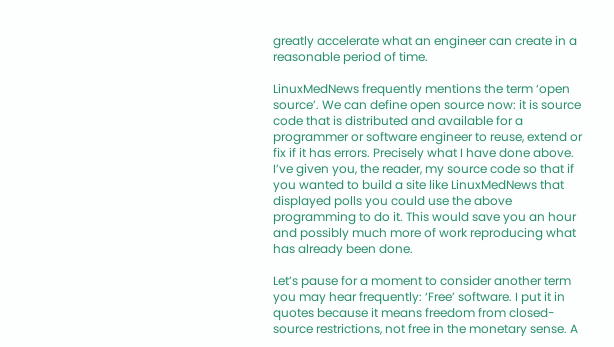greatly accelerate what an engineer can create in a reasonable period of time.

LinuxMedNews frequently mentions the term ‘open source’. We can define open source now: it is source code that is distributed and available for a programmer or software engineer to reuse, extend or fix if it has errors. Precisely what I have done above. I’ve given you, the reader, my source code so that if you wanted to build a site like LinuxMedNews that displayed polls you could use the above programming to do it. This would save you an hour and possibly much more of work reproducing what has already been done.

Let’s pause for a moment to consider another term you may hear frequently: ‘Free’ software. I put it in quotes because it means freedom from closed-source restrictions, not free in the monetary sense. A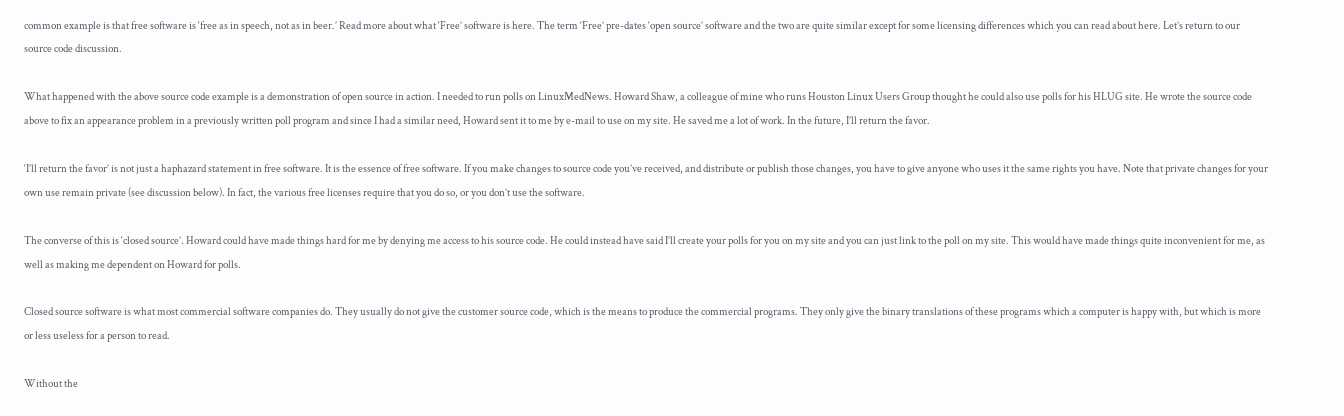common example is that free software is ‘free as in speech, not as in beer.’ Read more about what ‘Free’ software is here. The term ‘Free’ pre-dates ‘open source’ software and the two are quite similar except for some licensing differences which you can read about here. Let’s return to our source code discussion.

What happened with the above source code example is a demonstration of open source in action. I needed to run polls on LinuxMedNews. Howard Shaw, a colleague of mine who runs Houston Linux Users Group thought he could also use polls for his HLUG site. He wrote the source code above to fix an appearance problem in a previously written poll program and since I had a similar need, Howard sent it to me by e-mail to use on my site. He saved me a lot of work. In the future, I’ll return the favor.

‘I’ll return the favor’ is not just a haphazard statement in free software. It is the essence of free software. If you make changes to source code you’ve received, and distribute or publish those changes, you have to give anyone who uses it the same rights you have. Note that private changes for your own use remain private (see discussion below). In fact, the various free licenses require that you do so, or you don’t use the software.

The converse of this is ‘closed source’. Howard could have made things hard for me by denying me access to his source code. He could instead have said I’ll create your polls for you on my site and you can just link to the poll on my site. This would have made things quite inconvenient for me, as well as making me dependent on Howard for polls.

Closed source software is what most commercial software companies do. They usually do not give the customer source code, which is the means to produce the commercial programs. They only give the binary translations of these programs which a computer is happy with, but which is more or less useless for a person to read.

Without the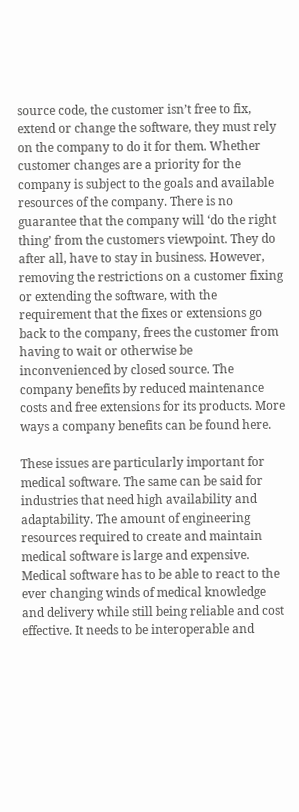source code, the customer isn’t free to fix, extend or change the software, they must rely on the company to do it for them. Whether customer changes are a priority for the company is subject to the goals and available resources of the company. There is no guarantee that the company will ‘do the right thing’ from the customers viewpoint. They do after all, have to stay in business. However, removing the restrictions on a customer fixing or extending the software, with the requirement that the fixes or extensions go back to the company, frees the customer from having to wait or otherwise be inconvenienced by closed source. The company benefits by reduced maintenance costs and free extensions for its products. More ways a company benefits can be found here.

These issues are particularly important for medical software. The same can be said for industries that need high availability and adaptability. The amount of engineering resources required to create and maintain medical software is large and expensive. Medical software has to be able to react to the ever changing winds of medical knowledge and delivery while still being reliable and cost effective. It needs to be interoperable and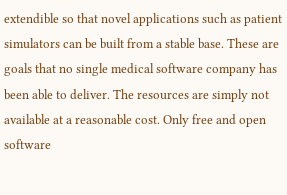extendible so that novel applications such as patient simulators can be built from a stable base. These are goals that no single medical software company has been able to deliver. The resources are simply not available at a reasonable cost. Only free and open software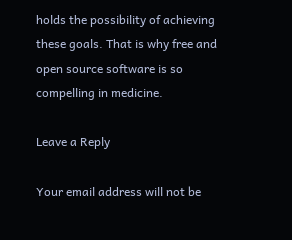holds the possibility of achieving these goals. That is why free and open source software is so compelling in medicine.

Leave a Reply

Your email address will not be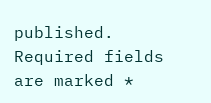published. Required fields are marked *